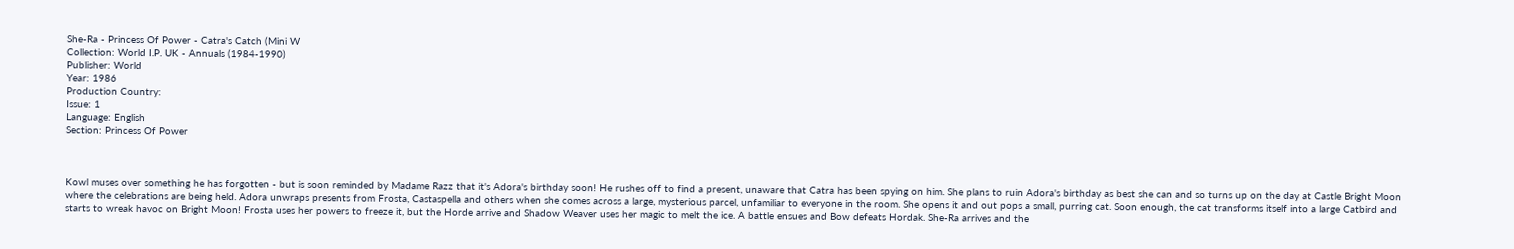She-Ra - Princess Of Power - Catra's Catch (Mini W
Collection: World I.P. UK - Annuals (1984-1990)
Publisher: World
Year: 1986
Production Country:
Issue: 1
Language: English
Section: Princess Of Power



Kowl muses over something he has forgotten - but is soon reminded by Madame Razz that it's Adora's birthday soon! He rushes off to find a present, unaware that Catra has been spying on him. She plans to ruin Adora's birthday as best she can and so turns up on the day at Castle Bright Moon where the celebrations are being held. Adora unwraps presents from Frosta, Castaspella and others when she comes across a large, mysterious parcel, unfamiliar to everyone in the room. She opens it and out pops a small, purring cat. Soon enough, the cat transforms itself into a large Catbird and starts to wreak havoc on Bright Moon! Frosta uses her powers to freeze it, but the Horde arrive and Shadow Weaver uses her magic to melt the ice. A battle ensues and Bow defeats Hordak. She-Ra arrives and the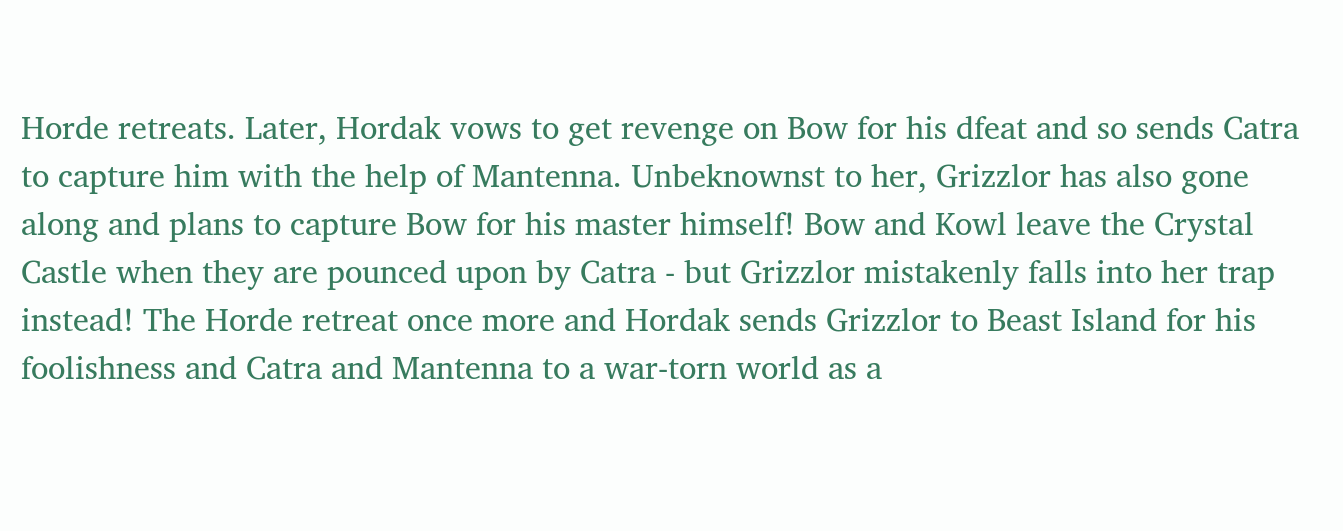Horde retreats. Later, Hordak vows to get revenge on Bow for his dfeat and so sends Catra to capture him with the help of Mantenna. Unbeknownst to her, Grizzlor has also gone along and plans to capture Bow for his master himself! Bow and Kowl leave the Crystal Castle when they are pounced upon by Catra - but Grizzlor mistakenly falls into her trap instead! The Horde retreat once more and Hordak sends Grizzlor to Beast Island for his foolishness and Catra and Mantenna to a war-torn world as a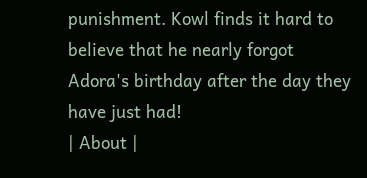punishment. Kowl finds it hard to believe that he nearly forgot Adora's birthday after the day they have just had!
| About |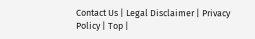Contact Us | Legal Disclaimer | Privacy Policy | Top |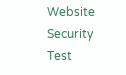Website Security Test